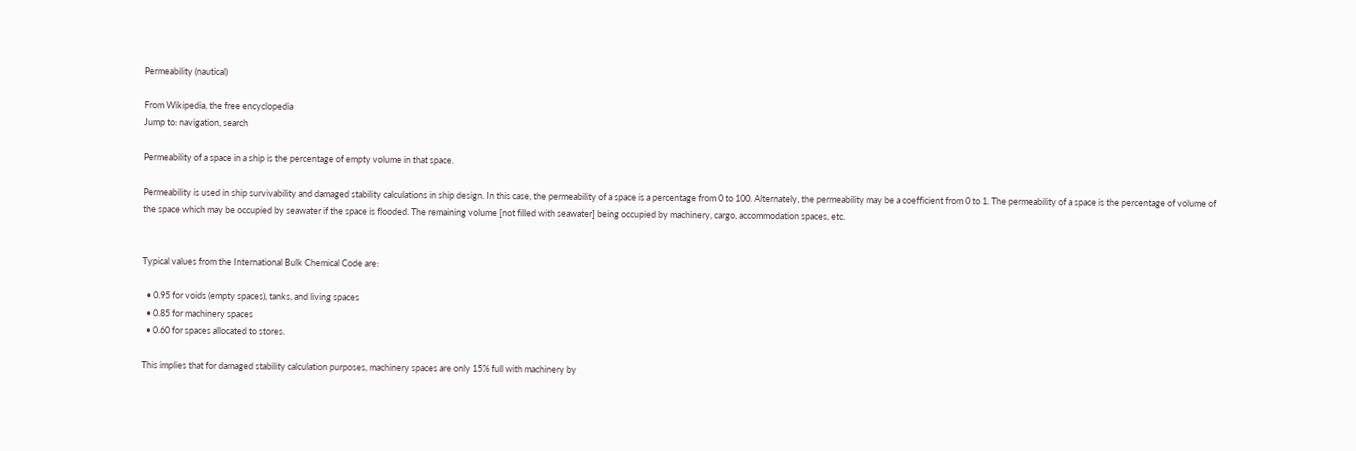Permeability (nautical)

From Wikipedia, the free encyclopedia
Jump to: navigation, search

Permeability of a space in a ship is the percentage of empty volume in that space.

Permeability is used in ship survivability and damaged stability calculations in ship design. In this case, the permeability of a space is a percentage from 0 to 100. Alternately, the permeability may be a coefficient from 0 to 1. The permeability of a space is the percentage of volume of the space which may be occupied by seawater if the space is flooded. The remaining volume [not filled with seawater] being occupied by machinery, cargo, accommodation spaces, etc.


Typical values from the International Bulk Chemical Code are:

  • 0.95 for voids (empty spaces), tanks, and living spaces
  • 0.85 for machinery spaces
  • 0.60 for spaces allocated to stores.

This implies that for damaged stability calculation purposes, machinery spaces are only 15% full with machinery by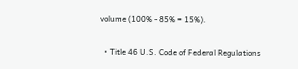volume (100% - 85% = 15%).


  • Title 46 U.S. Code of Federal Regulations